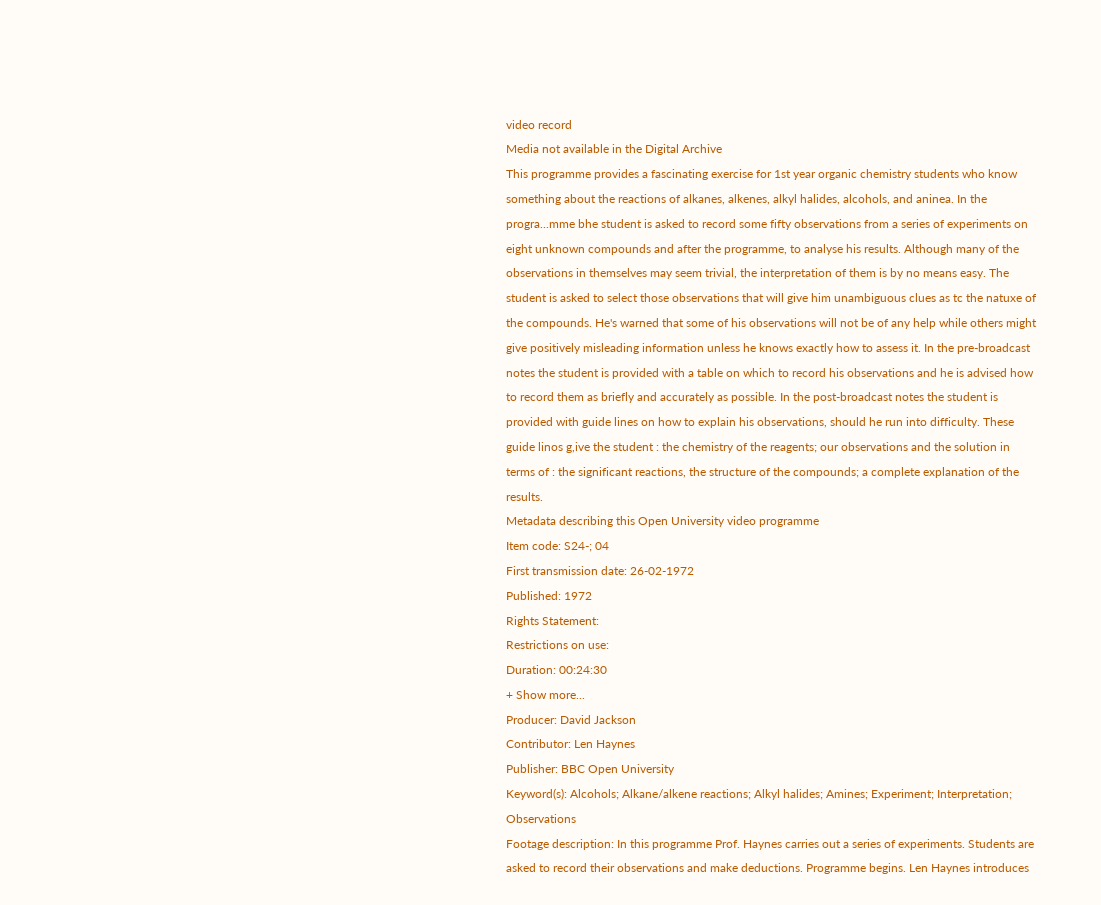video record
Media not available in the Digital Archive
This programme provides a fascinating exercise for 1st year organic chemistry students who know something about the reactions of alkanes, alkenes, alkyl halides, alcohols, and aninea. In the progra...mme bhe student is asked to record some fifty observations from a series of experiments on eight unknown compounds and after the programme, to analyse his results. Although many of the observations in themselves may seem trivial, the interpretation of them is by no means easy. The student is asked to select those observations that will give him unambiguous clues as tc the natuxe of the compounds. He's warned that some of his observations will not be of any help while others might give positively misleading information unless he knows exactly how to assess it. In the pre-broadcast notes the student is provided with a table on which to record his observations and he is advised how to record them as briefly and accurately as possible. In the post-broadcast notes the student is provided with guide lines on how to explain his observations, should he run into difficulty. These guide linos g,ive the student : the chemistry of the reagents; our observations and the solution in terms of : the significant reactions, the structure of the compounds; a complete explanation of the results.
Metadata describing this Open University video programme
Item code: S24-; 04
First transmission date: 26-02-1972
Published: 1972
Rights Statement:
Restrictions on use:
Duration: 00:24:30
+ Show more...
Producer: David Jackson
Contributor: Len Haynes
Publisher: BBC Open University
Keyword(s): Alcohols; Alkane/alkene reactions; Alkyl halides; Amines; Experiment; Interpretation; Observations
Footage description: In this programme Prof. Haynes carries out a series of experiments. Students are asked to record their observations and make deductions. Programme begins. Len Haynes introduces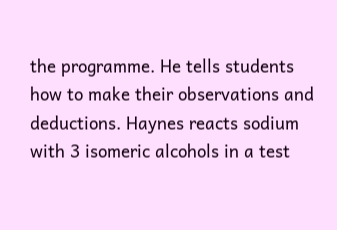the programme. He tells students how to make their observations and deductions. Haynes reacts sodium with 3 isomeric alcohols in a test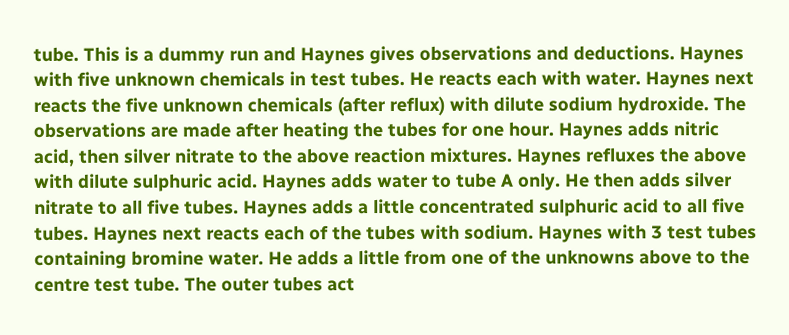tube. This is a dummy run and Haynes gives observations and deductions. Haynes with five unknown chemicals in test tubes. He reacts each with water. Haynes next reacts the five unknown chemicals (after reflux) with dilute sodium hydroxide. The observations are made after heating the tubes for one hour. Haynes adds nitric acid, then silver nitrate to the above reaction mixtures. Haynes refluxes the above with dilute sulphuric acid. Haynes adds water to tube A only. He then adds silver nitrate to all five tubes. Haynes adds a little concentrated sulphuric acid to all five tubes. Haynes next reacts each of the tubes with sodium. Haynes with 3 test tubes containing bromine water. He adds a little from one of the unknowns above to the centre test tube. The outer tubes act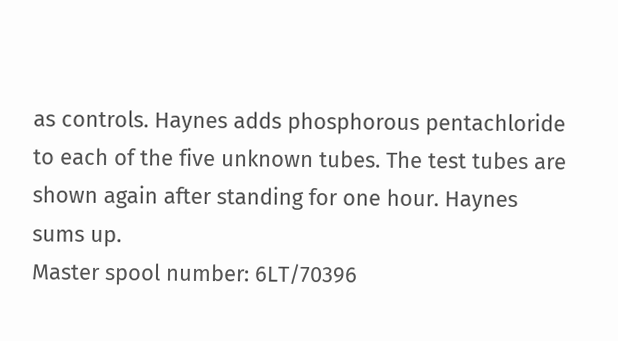as controls. Haynes adds phosphorous pentachloride to each of the five unknown tubes. The test tubes are shown again after standing for one hour. Haynes sums up.
Master spool number: 6LT/70396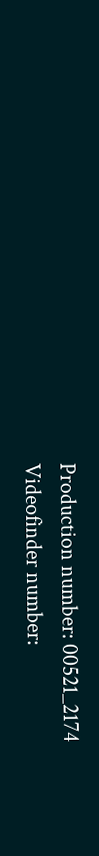Production number: 00521_2174
Videofinder number: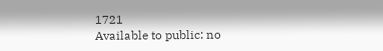1721
Available to public: no